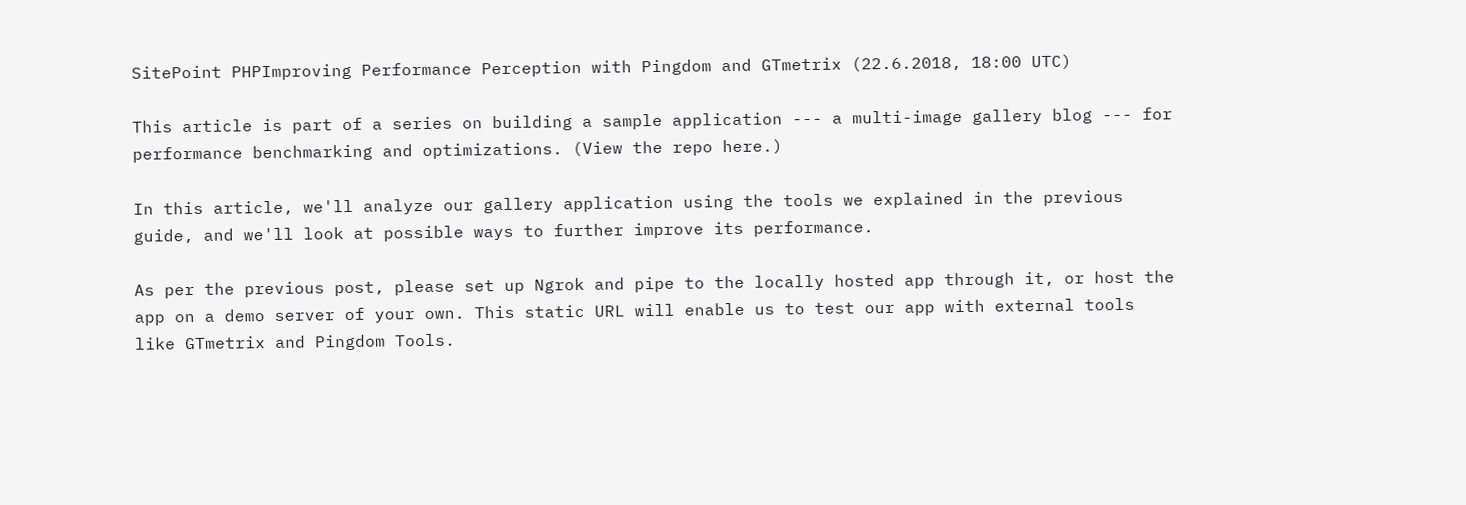SitePoint PHPImproving Performance Perception with Pingdom and GTmetrix (22.6.2018, 18:00 UTC)

This article is part of a series on building a sample application --- a multi-image gallery blog --- for performance benchmarking and optimizations. (View the repo here.)

In this article, we'll analyze our gallery application using the tools we explained in the previous guide, and we'll look at possible ways to further improve its performance.

As per the previous post, please set up Ngrok and pipe to the locally hosted app through it, or host the app on a demo server of your own. This static URL will enable us to test our app with external tools like GTmetrix and Pingdom Tools.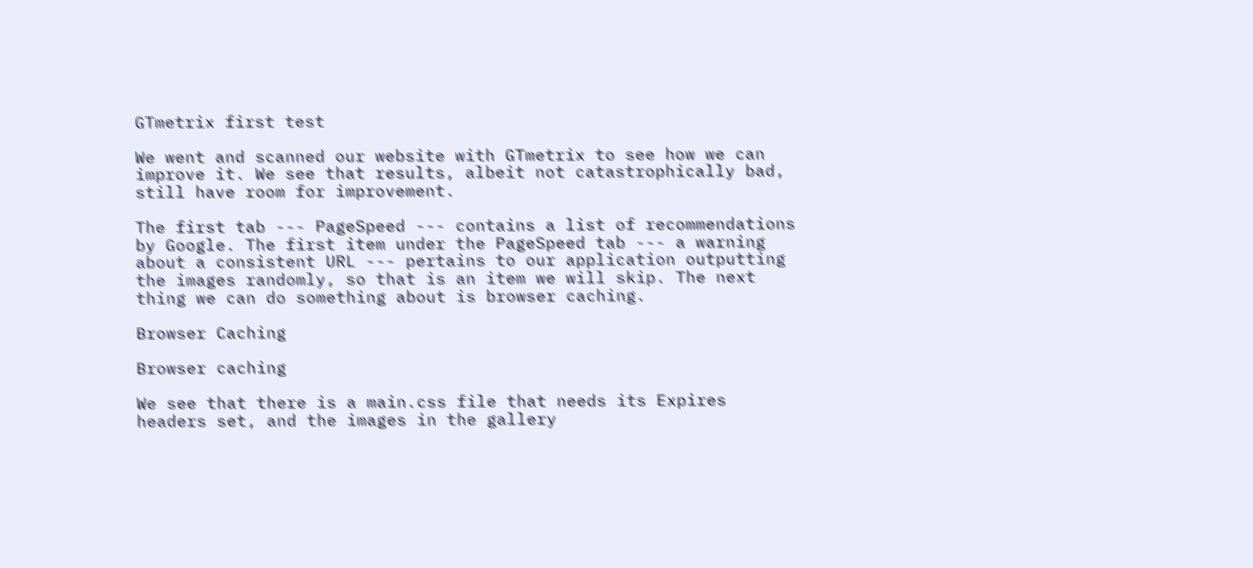GTmetrix first test

We went and scanned our website with GTmetrix to see how we can improve it. We see that results, albeit not catastrophically bad, still have room for improvement.

The first tab --- PageSpeed --- contains a list of recommendations by Google. The first item under the PageSpeed tab --- a warning about a consistent URL --- pertains to our application outputting the images randomly, so that is an item we will skip. The next thing we can do something about is browser caching.

Browser Caching

Browser caching

We see that there is a main.css file that needs its Expires headers set, and the images in the gallery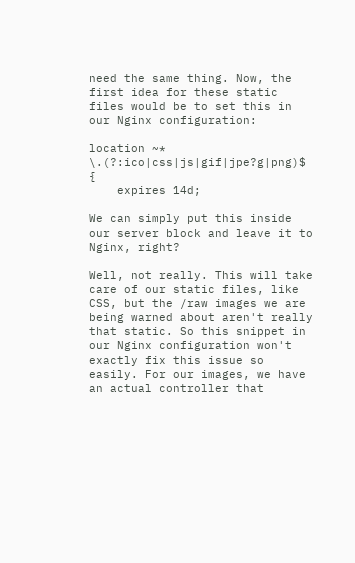need the same thing. Now, the first idea for these static files would be to set this in our Nginx configuration:

location ~* \.(?:ico|css|js|gif|jpe?g|png)$ {
    expires 14d;

We can simply put this inside our server block and leave it to Nginx, right?

Well, not really. This will take care of our static files, like CSS, but the /raw images we are being warned about aren't really that static. So this snippet in our Nginx configuration won't exactly fix this issue so easily. For our images, we have an actual controller that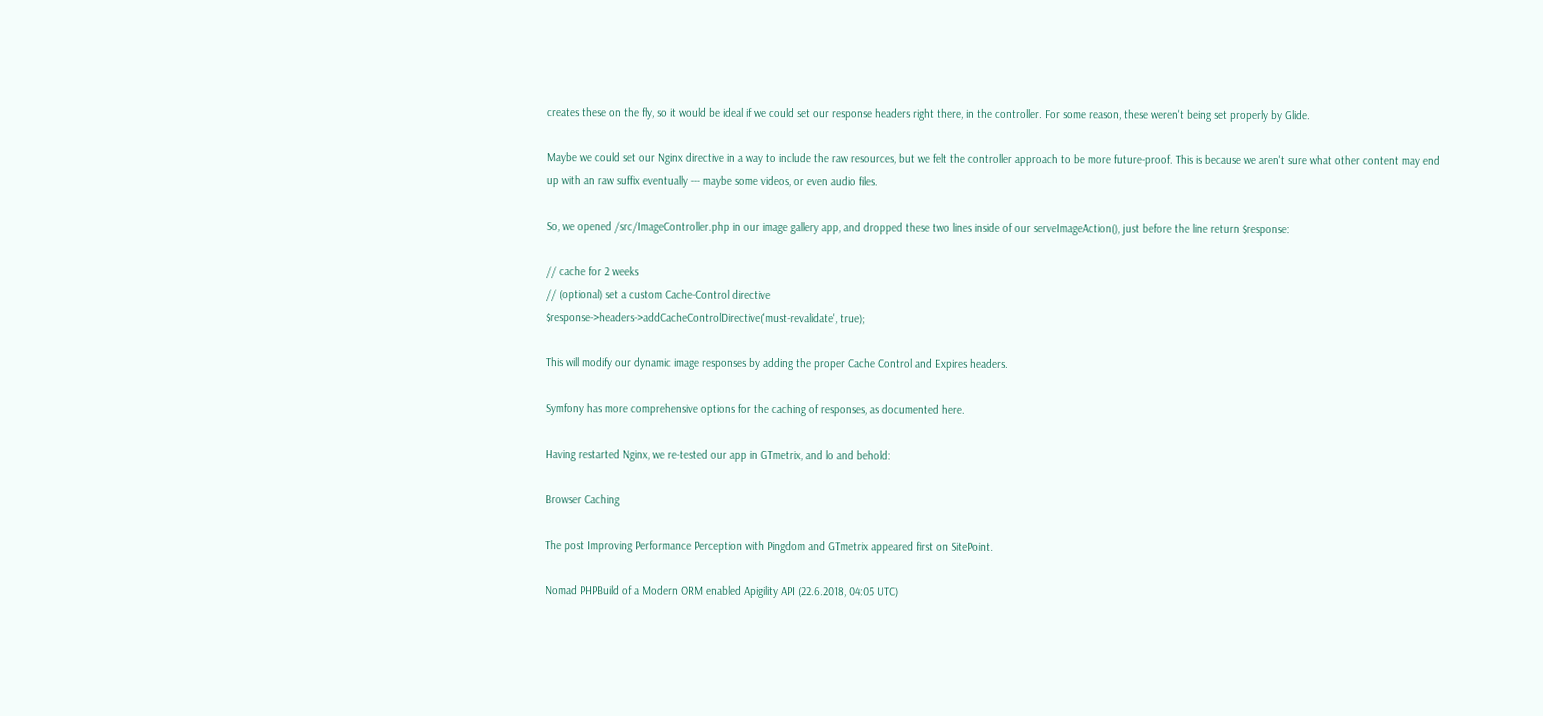creates these on the fly, so it would be ideal if we could set our response headers right there, in the controller. For some reason, these weren't being set properly by Glide.

Maybe we could set our Nginx directive in a way to include the raw resources, but we felt the controller approach to be more future-proof. This is because we aren't sure what other content may end up with an raw suffix eventually --- maybe some videos, or even audio files.

So, we opened /src/ImageController.php in our image gallery app, and dropped these two lines inside of our serveImageAction(), just before the line return $response:

// cache for 2 weeks
// (optional) set a custom Cache-Control directive
$response->headers->addCacheControlDirective('must-revalidate', true);

This will modify our dynamic image responses by adding the proper Cache Control and Expires headers.

Symfony has more comprehensive options for the caching of responses, as documented here.

Having restarted Nginx, we re-tested our app in GTmetrix, and lo and behold:

Browser Caching

The post Improving Performance Perception with Pingdom and GTmetrix appeared first on SitePoint.

Nomad PHPBuild of a Modern ORM enabled Apigility API (22.6.2018, 04:05 UTC)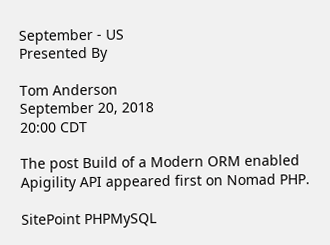September - US
Presented By

Tom Anderson
September 20, 2018
20:00 CDT

The post Build of a Modern ORM enabled Apigility API appeared first on Nomad PHP.

SitePoint PHPMySQL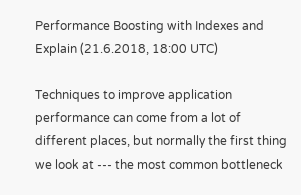Performance Boosting with Indexes and Explain (21.6.2018, 18:00 UTC)

Techniques to improve application performance can come from a lot of different places, but normally the first thing we look at --- the most common bottleneck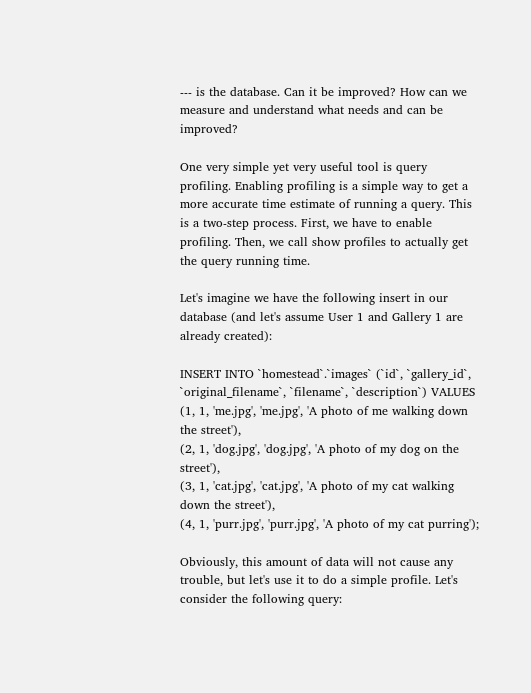--- is the database. Can it be improved? How can we measure and understand what needs and can be improved?

One very simple yet very useful tool is query profiling. Enabling profiling is a simple way to get a more accurate time estimate of running a query. This is a two-step process. First, we have to enable profiling. Then, we call show profiles to actually get the query running time.

Let's imagine we have the following insert in our database (and let's assume User 1 and Gallery 1 are already created):

INSERT INTO `homestead`.`images` (`id`, `gallery_id`, `original_filename`, `filename`, `description`) VALUES
(1, 1, 'me.jpg', 'me.jpg', 'A photo of me walking down the street'),
(2, 1, 'dog.jpg', 'dog.jpg', 'A photo of my dog on the street'),
(3, 1, 'cat.jpg', 'cat.jpg', 'A photo of my cat walking down the street'),
(4, 1, 'purr.jpg', 'purr.jpg', 'A photo of my cat purring');

Obviously, this amount of data will not cause any trouble, but let's use it to do a simple profile. Let's consider the following query: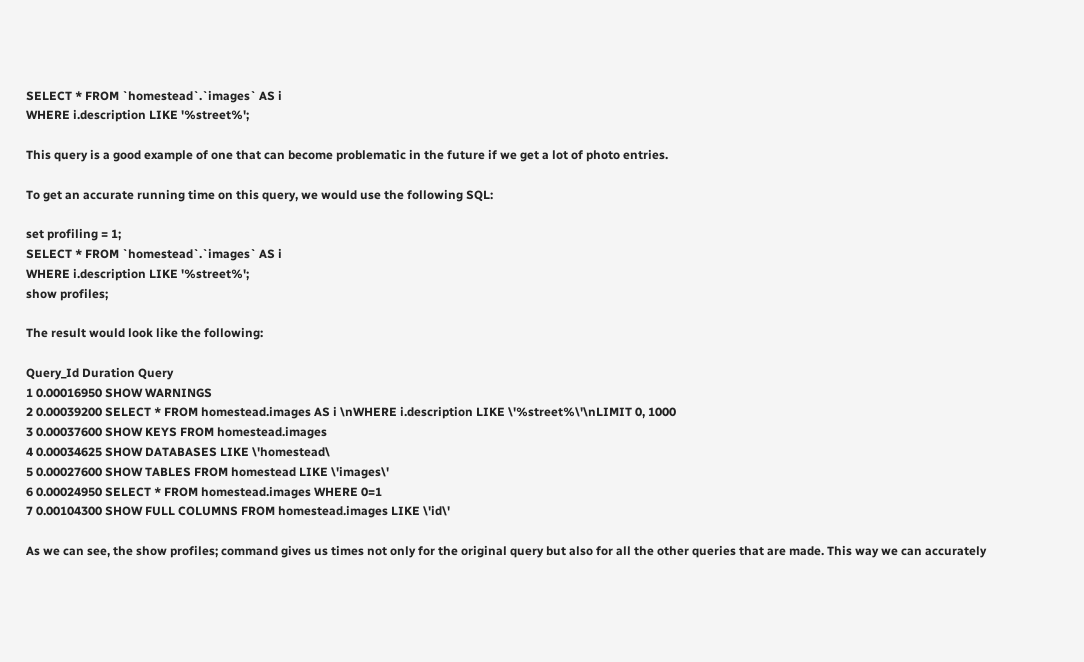SELECT * FROM `homestead`.`images` AS i
WHERE i.description LIKE '%street%';

This query is a good example of one that can become problematic in the future if we get a lot of photo entries.

To get an accurate running time on this query, we would use the following SQL:

set profiling = 1;
SELECT * FROM `homestead`.`images` AS i
WHERE i.description LIKE '%street%';
show profiles;

The result would look like the following:

Query_Id Duration Query
1 0.00016950 SHOW WARNINGS
2 0.00039200 SELECT * FROM homestead.images AS i \nWHERE i.description LIKE \'%street%\'\nLIMIT 0, 1000
3 0.00037600 SHOW KEYS FROM homestead.images
4 0.00034625 SHOW DATABASES LIKE \'homestead\
5 0.00027600 SHOW TABLES FROM homestead LIKE \'images\'
6 0.00024950 SELECT * FROM homestead.images WHERE 0=1
7 0.00104300 SHOW FULL COLUMNS FROM homestead.images LIKE \'id\'

As we can see, the show profiles; command gives us times not only for the original query but also for all the other queries that are made. This way we can accurately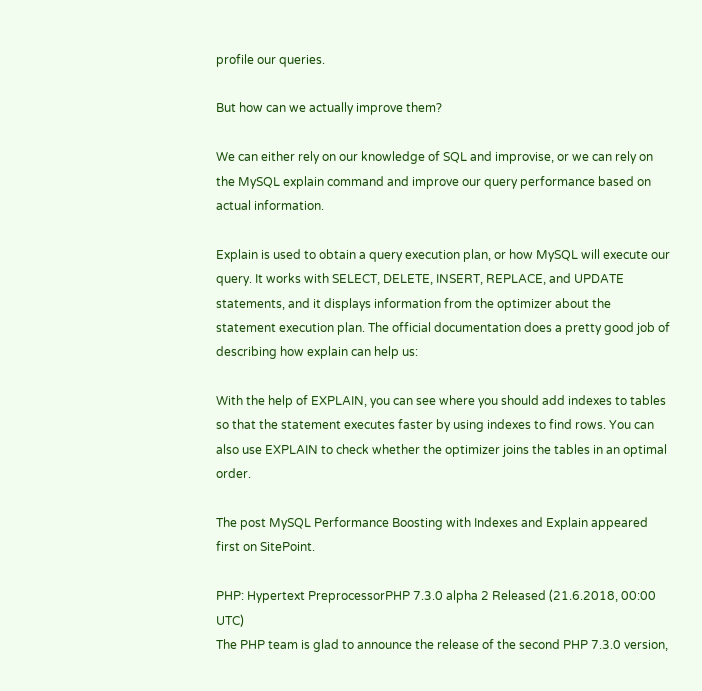profile our queries.

But how can we actually improve them?

We can either rely on our knowledge of SQL and improvise, or we can rely on the MySQL explain command and improve our query performance based on actual information.

Explain is used to obtain a query execution plan, or how MySQL will execute our query. It works with SELECT, DELETE, INSERT, REPLACE, and UPDATE statements, and it displays information from the optimizer about the statement execution plan. The official documentation does a pretty good job of describing how explain can help us:

With the help of EXPLAIN, you can see where you should add indexes to tables so that the statement executes faster by using indexes to find rows. You can also use EXPLAIN to check whether the optimizer joins the tables in an optimal order.

The post MySQL Performance Boosting with Indexes and Explain appeared first on SitePoint.

PHP: Hypertext PreprocessorPHP 7.3.0 alpha 2 Released (21.6.2018, 00:00 UTC)
The PHP team is glad to announce the release of the second PHP 7.3.0 version,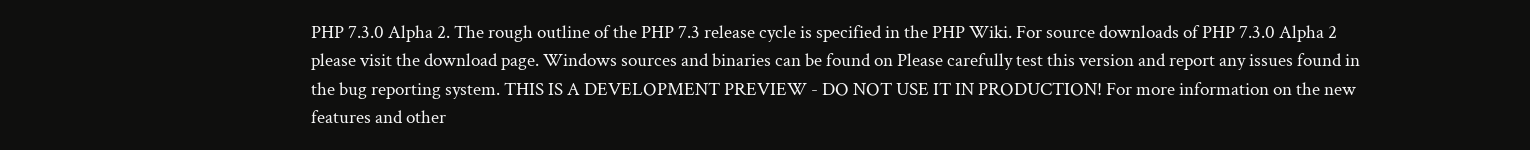PHP 7.3.0 Alpha 2. The rough outline of the PHP 7.3 release cycle is specified in the PHP Wiki. For source downloads of PHP 7.3.0 Alpha 2 please visit the download page. Windows sources and binaries can be found on Please carefully test this version and report any issues found in the bug reporting system. THIS IS A DEVELOPMENT PREVIEW - DO NOT USE IT IN PRODUCTION! For more information on the new features and other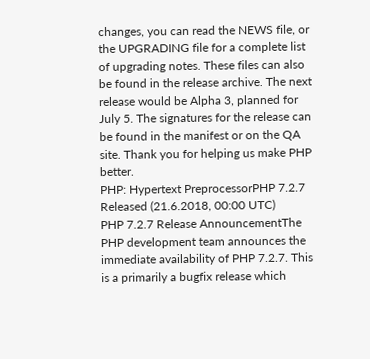changes, you can read the NEWS file, or the UPGRADING file for a complete list of upgrading notes. These files can also be found in the release archive. The next release would be Alpha 3, planned for July 5. The signatures for the release can be found in the manifest or on the QA site. Thank you for helping us make PHP better.
PHP: Hypertext PreprocessorPHP 7.2.7 Released (21.6.2018, 00:00 UTC)
PHP 7.2.7 Release AnnouncementThe PHP development team announces the immediate availability of PHP 7.2.7. This is a primarily a bugfix release which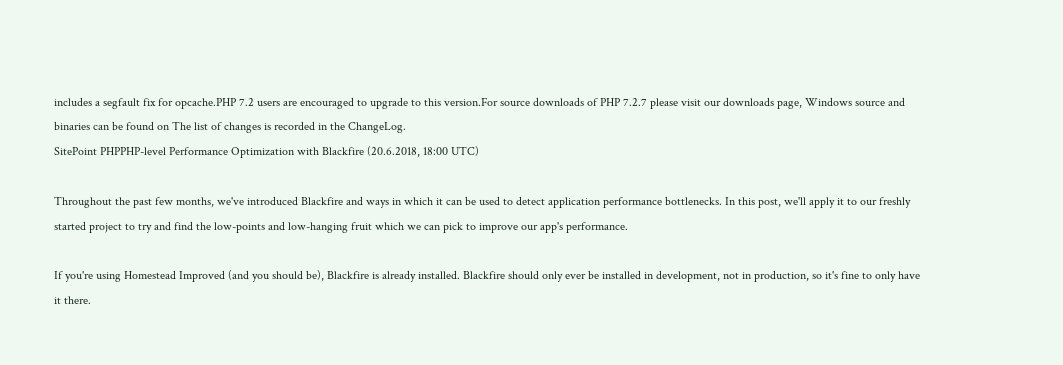includes a segfault fix for opcache.PHP 7.2 users are encouraged to upgrade to this version.For source downloads of PHP 7.2.7 please visit our downloads page, Windows source and binaries can be found on The list of changes is recorded in the ChangeLog.
SitePoint PHPPHP-level Performance Optimization with Blackfire (20.6.2018, 18:00 UTC)

Throughout the past few months, we've introduced Blackfire and ways in which it can be used to detect application performance bottlenecks. In this post, we'll apply it to our freshly started project to try and find the low-points and low-hanging fruit which we can pick to improve our app's performance.

If you're using Homestead Improved (and you should be), Blackfire is already installed. Blackfire should only ever be installed in development, not in production, so it's fine to only have it there.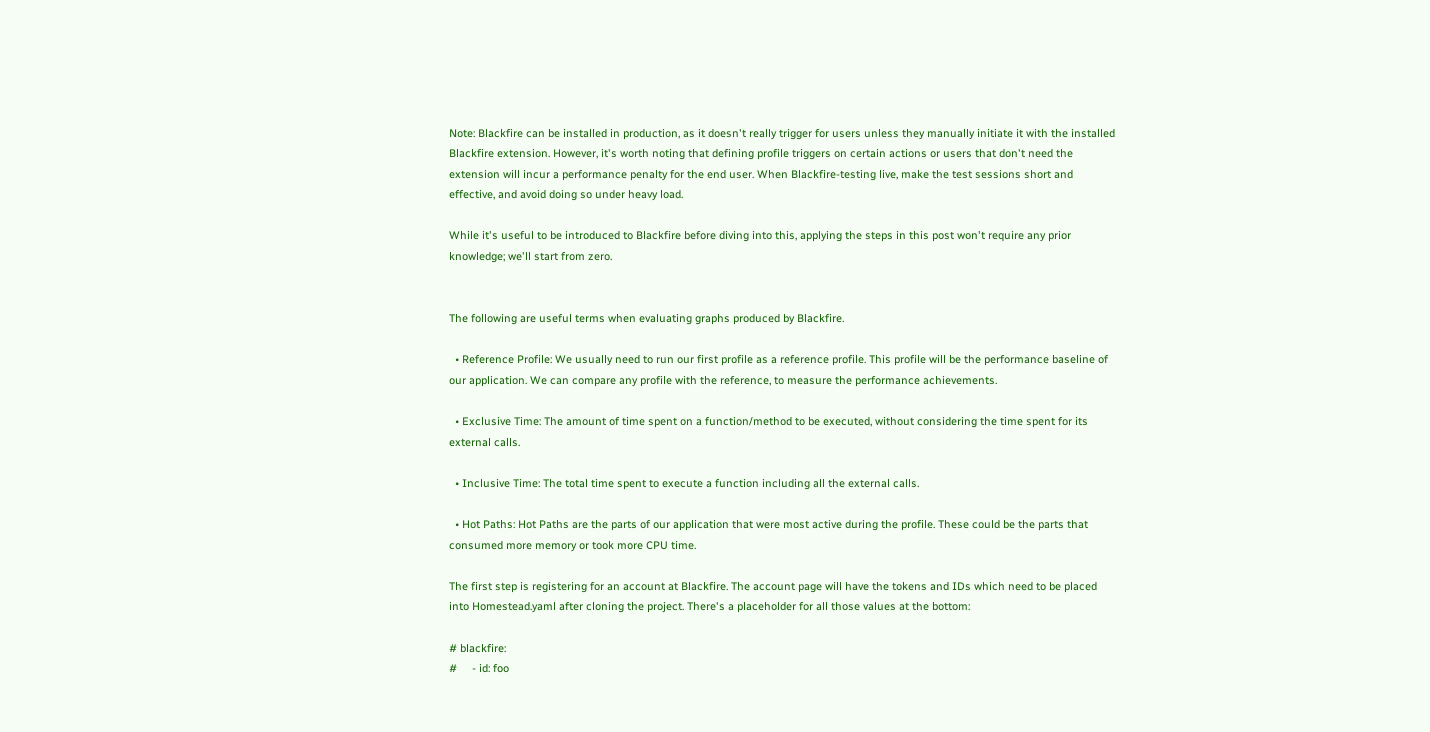Note: Blackfire can be installed in production, as it doesn't really trigger for users unless they manually initiate it with the installed Blackfire extension. However, it's worth noting that defining profile triggers on certain actions or users that don't need the extension will incur a performance penalty for the end user. When Blackfire-testing live, make the test sessions short and effective, and avoid doing so under heavy load.

While it's useful to be introduced to Blackfire before diving into this, applying the steps in this post won't require any prior knowledge; we'll start from zero.


The following are useful terms when evaluating graphs produced by Blackfire.

  • Reference Profile: We usually need to run our first profile as a reference profile. This profile will be the performance baseline of our application. We can compare any profile with the reference, to measure the performance achievements.

  • Exclusive Time: The amount of time spent on a function/method to be executed, without considering the time spent for its external calls.

  • Inclusive Time: The total time spent to execute a function including all the external calls.

  • Hot Paths: Hot Paths are the parts of our application that were most active during the profile. These could be the parts that consumed more memory or took more CPU time.

The first step is registering for an account at Blackfire. The account page will have the tokens and IDs which need to be placed into Homestead.yaml after cloning the project. There's a placeholder for all those values at the bottom:

# blackfire:
#     - id: foo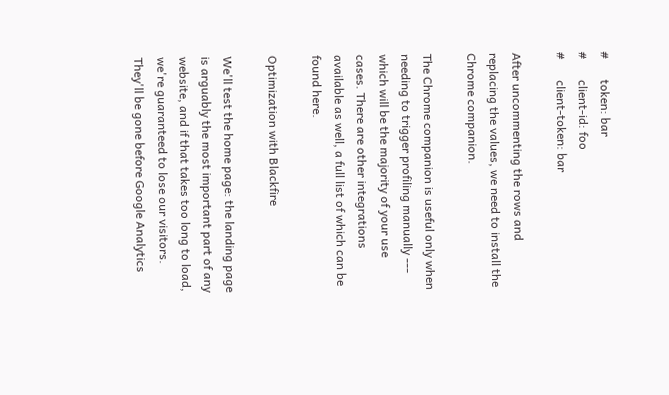#       token: bar
#       client-id: foo
#       client-token: bar

After uncommenting the rows and replacing the values, we need to install the Chrome companion.

The Chrome companion is useful only when needing to trigger profiling manually --- which will be the majority of your use cases. There are other integrations available as well, a full list of which can be found here.

Optimization with Blackfire

We'll test the home page: the landing page is arguably the most important part of any website, and if that takes too long to load, we're guaranteed to lose our visitors. They'll be gone before Google Analytics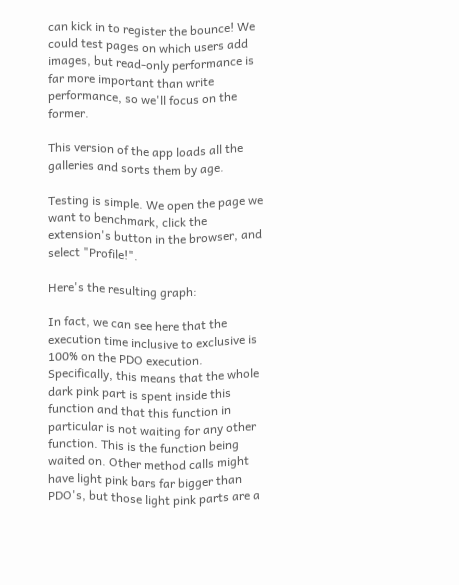can kick in to register the bounce! We could test pages on which users add images, but read-only performance is far more important than write performance, so we'll focus on the former.

This version of the app loads all the galleries and sorts them by age.

Testing is simple. We open the page we want to benchmark, click the extension's button in the browser, and select "Profile!".

Here's the resulting graph:

In fact, we can see here that the execution time inclusive to exclusive is 100% on the PDO execution. Specifically, this means that the whole dark pink part is spent inside this function and that this function in particular is not waiting for any other function. This is the function being waited on. Other method calls might have light pink bars far bigger than PDO's, but those light pink parts are a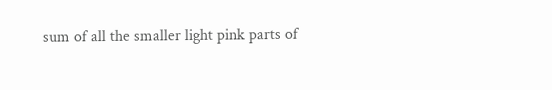sum of all the smaller light pink parts of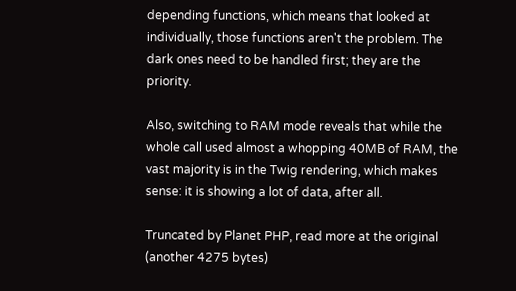depending functions, which means that looked at individually, those functions aren't the problem. The dark ones need to be handled first; they are the priority.

Also, switching to RAM mode reveals that while the whole call used almost a whopping 40MB of RAM, the vast majority is in the Twig rendering, which makes sense: it is showing a lot of data, after all.

Truncated by Planet PHP, read more at the original (another 4275 bytes)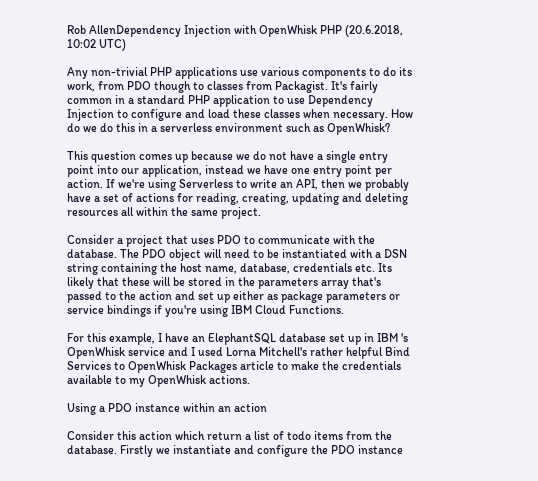Rob AllenDependency Injection with OpenWhisk PHP (20.6.2018, 10:02 UTC)

Any non-trivial PHP applications use various components to do its work, from PDO though to classes from Packagist. It's fairly common in a standard PHP application to use Dependency Injection to configure and load these classes when necessary. How do we do this in a serverless environment such as OpenWhisk?

This question comes up because we do not have a single entry point into our application, instead we have one entry point per action. If we're using Serverless to write an API, then we probably have a set of actions for reading, creating, updating and deleting resources all within the same project.

Consider a project that uses PDO to communicate with the database. The PDO object will need to be instantiated with a DSN string containing the host name, database, credentials etc. Its likely that these will be stored in the parameters array that's passed to the action and set up either as package parameters or service bindings if you're using IBM Cloud Functions.

For this example, I have an ElephantSQL database set up in IBM 's OpenWhisk service and I used Lorna Mitchell's rather helpful Bind Services to OpenWhisk Packages article to make the credentials available to my OpenWhisk actions.

Using a PDO instance within an action

Consider this action which return a list of todo items from the database. Firstly we instantiate and configure the PDO instance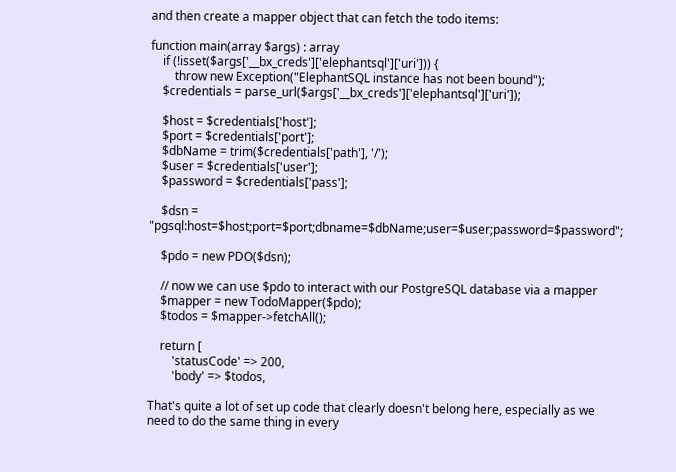and then create a mapper object that can fetch the todo items:

function main(array $args) : array
    if (!isset($args['__bx_creds']['elephantsql']['uri'])) {
        throw new Exception("ElephantSQL instance has not been bound");
    $credentials = parse_url($args['__bx_creds']['elephantsql']['uri']);

    $host = $credentials['host'];
    $port = $credentials['port'];
    $dbName = trim($credentials['path'], '/');
    $user = $credentials['user'];
    $password = $credentials['pass'];

    $dsn = "pgsql:host=$host;port=$port;dbname=$dbName;user=$user;password=$password";

    $pdo = new PDO($dsn);

    // now we can use $pdo to interact with our PostgreSQL database via a mapper
    $mapper = new TodoMapper($pdo);
    $todos = $mapper->fetchAll();

    return [
        'statusCode' => 200,
        'body' => $todos,

That's quite a lot of set up code that clearly doesn't belong here, especially as we need to do the same thing in every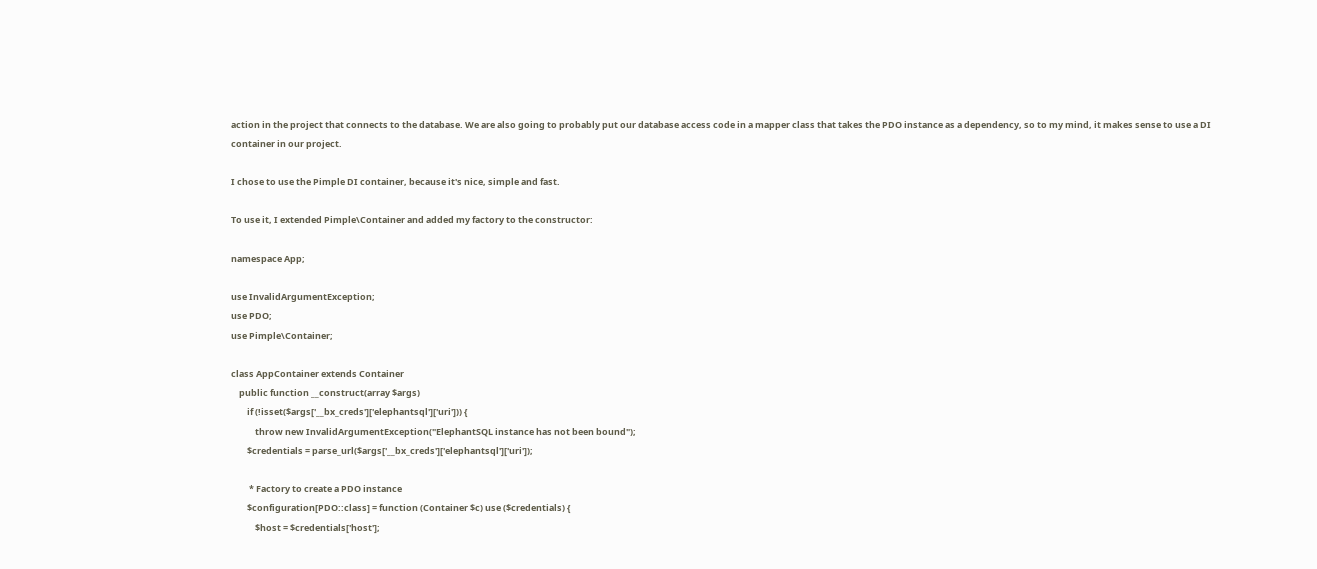action in the project that connects to the database. We are also going to probably put our database access code in a mapper class that takes the PDO instance as a dependency, so to my mind, it makes sense to use a DI container in our project.

I chose to use the Pimple DI container, because it's nice, simple and fast.

To use it, I extended Pimple\Container and added my factory to the constructor:

namespace App;

use InvalidArgumentException;
use PDO;
use Pimple\Container;

class AppContainer extends Container
    public function __construct(array $args)
        if (!isset($args['__bx_creds']['elephantsql']['uri'])) {
            throw new InvalidArgumentException("ElephantSQL instance has not been bound");
        $credentials = parse_url($args['__bx_creds']['elephantsql']['uri']);

         * Factory to create a PDO instance
        $configuration[PDO::class] = function (Container $c) use ($credentials) {
            $host = $credentials['host'];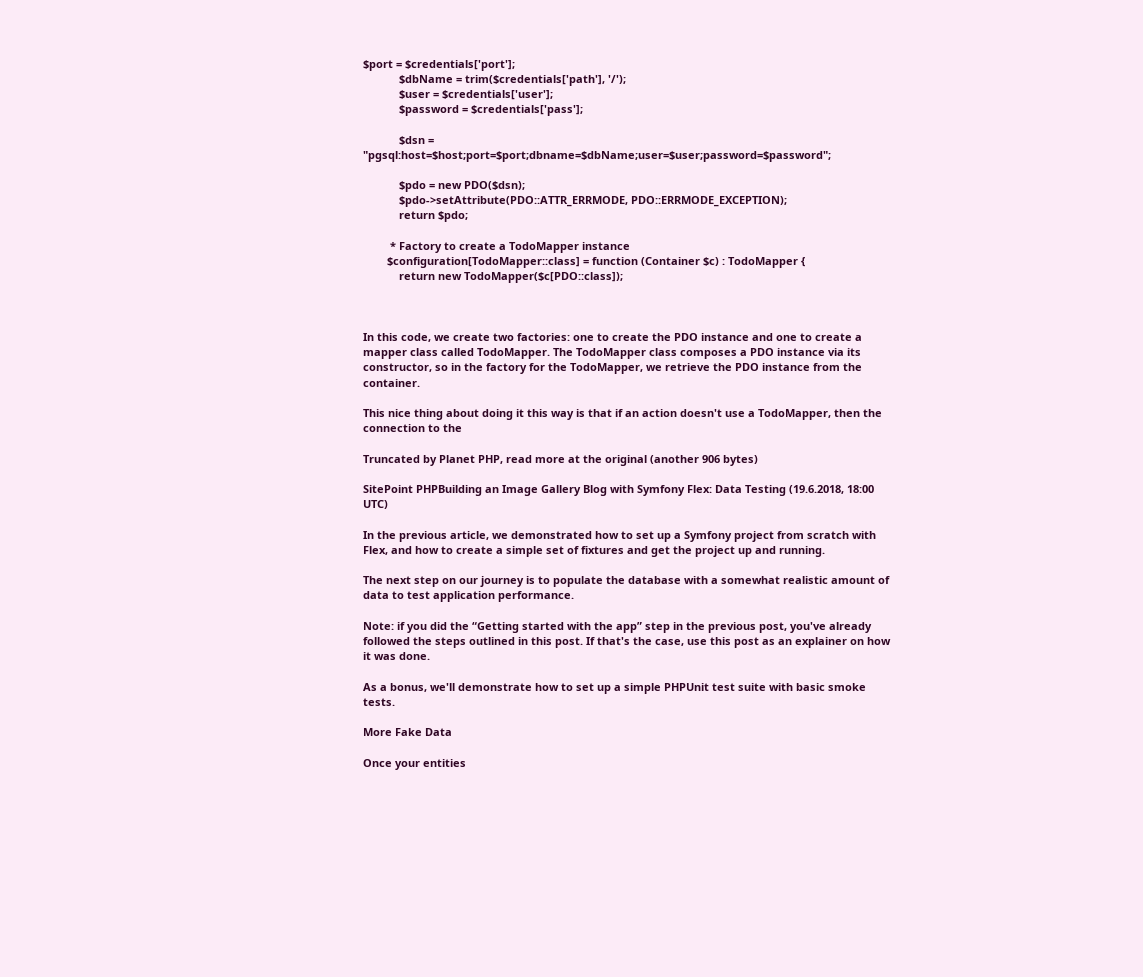$port = $credentials['port'];
            $dbName = trim($credentials['path'], '/');
            $user = $credentials['user'];
            $password = $credentials['pass'];

            $dsn = "pgsql:host=$host;port=$port;dbname=$dbName;user=$user;password=$password";

            $pdo = new PDO($dsn);
            $pdo->setAttribute(PDO::ATTR_ERRMODE, PDO::ERRMODE_EXCEPTION);
            return $pdo;

         * Factory to create a TodoMapper instance
        $configuration[TodoMapper::class] = function (Container $c) : TodoMapper {
            return new TodoMapper($c[PDO::class]);



In this code, we create two factories: one to create the PDO instance and one to create a mapper class called TodoMapper. The TodoMapper class composes a PDO instance via its constructor, so in the factory for the TodoMapper, we retrieve the PDO instance from the container.

This nice thing about doing it this way is that if an action doesn't use a TodoMapper, then the connection to the

Truncated by Planet PHP, read more at the original (another 906 bytes)

SitePoint PHPBuilding an Image Gallery Blog with Symfony Flex: Data Testing (19.6.2018, 18:00 UTC)

In the previous article, we demonstrated how to set up a Symfony project from scratch with Flex, and how to create a simple set of fixtures and get the project up and running.

The next step on our journey is to populate the database with a somewhat realistic amount of data to test application performance.

Note: if you did the “Getting started with the app” step in the previous post, you've already followed the steps outlined in this post. If that's the case, use this post as an explainer on how it was done.

As a bonus, we'll demonstrate how to set up a simple PHPUnit test suite with basic smoke tests.

More Fake Data

Once your entities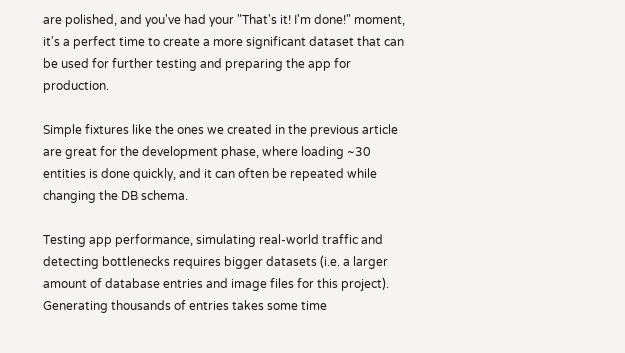are polished, and you've had your "That's it! I'm done!" moment, it's a perfect time to create a more significant dataset that can be used for further testing and preparing the app for production.

Simple fixtures like the ones we created in the previous article are great for the development phase, where loading ~30 entities is done quickly, and it can often be repeated while changing the DB schema.

Testing app performance, simulating real-world traffic and detecting bottlenecks requires bigger datasets (i.e. a larger amount of database entries and image files for this project). Generating thousands of entries takes some time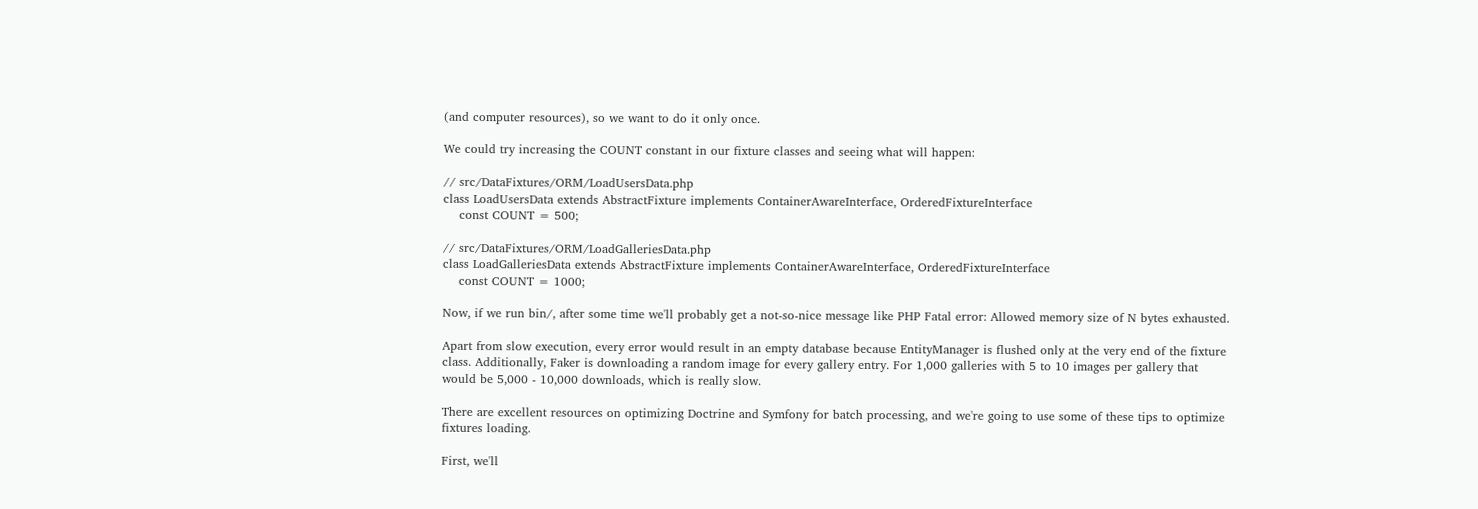(and computer resources), so we want to do it only once.

We could try increasing the COUNT constant in our fixture classes and seeing what will happen:

// src/DataFixtures/ORM/LoadUsersData.php
class LoadUsersData extends AbstractFixture implements ContainerAwareInterface, OrderedFixtureInterface
    const COUNT = 500;

// src/DataFixtures/ORM/LoadGalleriesData.php
class LoadGalleriesData extends AbstractFixture implements ContainerAwareInterface, OrderedFixtureInterface
    const COUNT = 1000;

Now, if we run bin/, after some time we'll probably get a not-so-nice message like PHP Fatal error: Allowed memory size of N bytes exhausted.

Apart from slow execution, every error would result in an empty database because EntityManager is flushed only at the very end of the fixture class. Additionally, Faker is downloading a random image for every gallery entry. For 1,000 galleries with 5 to 10 images per gallery that would be 5,000 - 10,000 downloads, which is really slow.

There are excellent resources on optimizing Doctrine and Symfony for batch processing, and we're going to use some of these tips to optimize fixtures loading.

First, we'll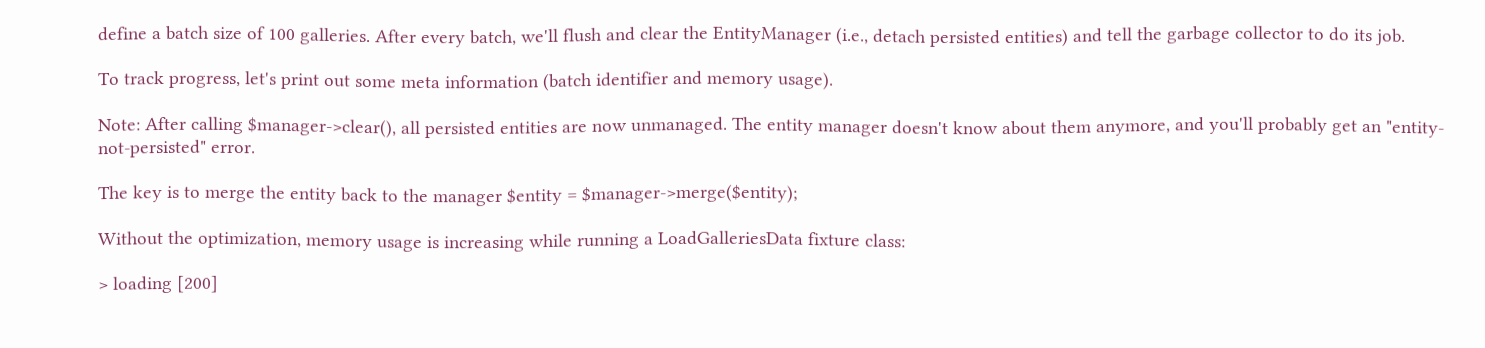define a batch size of 100 galleries. After every batch, we'll flush and clear the EntityManager (i.e., detach persisted entities) and tell the garbage collector to do its job.

To track progress, let's print out some meta information (batch identifier and memory usage).

Note: After calling $manager->clear(), all persisted entities are now unmanaged. The entity manager doesn't know about them anymore, and you'll probably get an "entity-not-persisted" error.

The key is to merge the entity back to the manager $entity = $manager->merge($entity);

Without the optimization, memory usage is increasing while running a LoadGalleriesData fixture class:

> loading [200]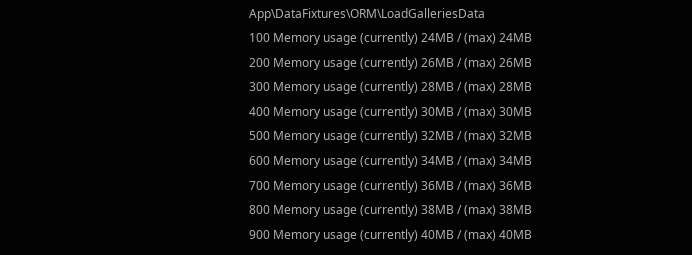App\DataFixtures\ORM\LoadGalleriesData
100 Memory usage (currently) 24MB / (max) 24MB
200 Memory usage (currently) 26MB / (max) 26MB
300 Memory usage (currently) 28MB / (max) 28MB
400 Memory usage (currently) 30MB / (max) 30MB
500 Memory usage (currently) 32MB / (max) 32MB
600 Memory usage (currently) 34MB / (max) 34MB
700 Memory usage (currently) 36MB / (max) 36MB
800 Memory usage (currently) 38MB / (max) 38MB
900 Memory usage (currently) 40MB / (max) 40MB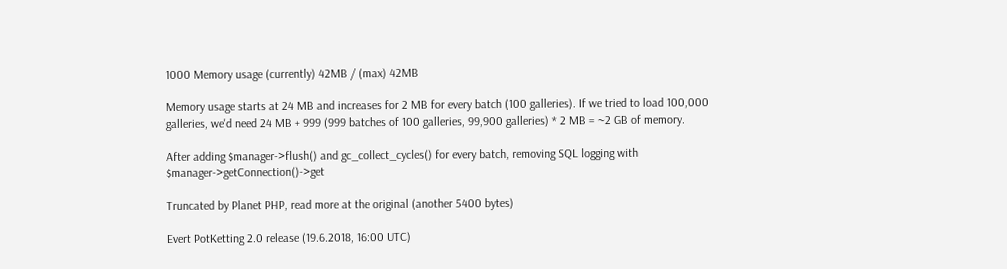1000 Memory usage (currently) 42MB / (max) 42MB

Memory usage starts at 24 MB and increases for 2 MB for every batch (100 galleries). If we tried to load 100,000 galleries, we'd need 24 MB + 999 (999 batches of 100 galleries, 99,900 galleries) * 2 MB = ~2 GB of memory.

After adding $manager->flush() and gc_collect_cycles() for every batch, removing SQL logging with $manager->getConnection()->get

Truncated by Planet PHP, read more at the original (another 5400 bytes)

Evert PotKetting 2.0 release (19.6.2018, 16:00 UTC)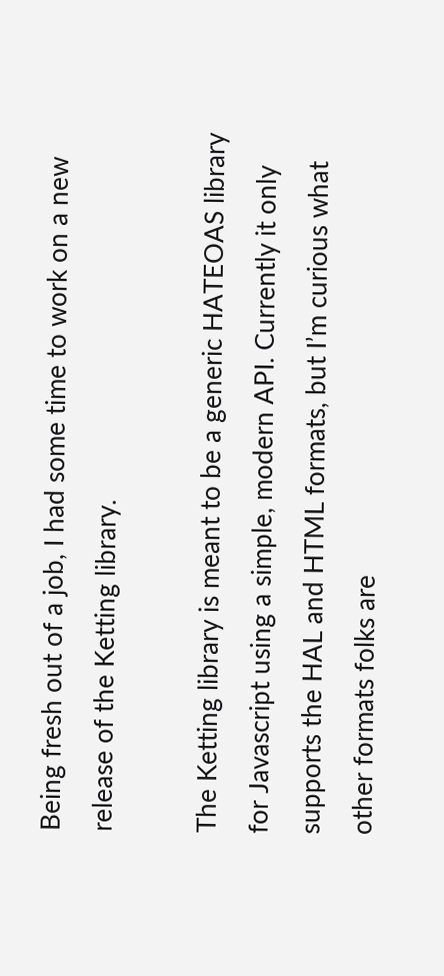Being fresh out of a job, I had some time to work on a new release of the Ketting library.

The Ketting library is meant to be a generic HATEOAS library for Javascript using a simple, modern API. Currently it only supports the HAL and HTML formats, but I’m curious what other formats folks are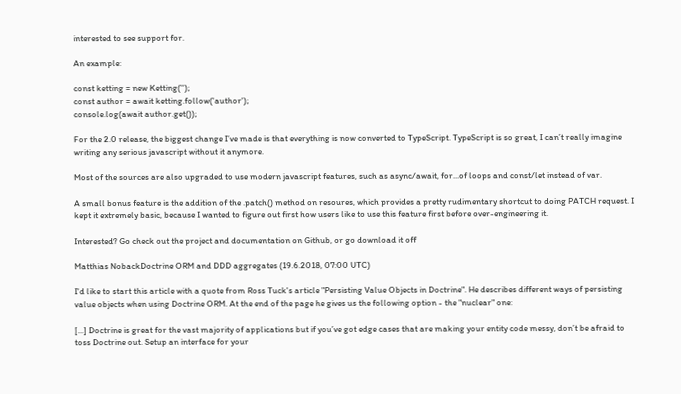interested to see support for.

An example:

const ketting = new Ketting('');
const author = await ketting.follow('author');
console.log(await author.get());

For the 2.0 release, the biggest change I’ve made is that everything is now converted to TypeScript. TypeScript is so great, I can’t really imagine writing any serious javascript without it anymore.

Most of the sources are also upgraded to use modern javascript features, such as async/await, for...of loops and const/let instead of var.

A small bonus feature is the addition of the .patch() method on resoures, which provides a pretty rudimentary shortcut to doing PATCH request. I kept it extremely basic, because I wanted to figure out first how users like to use this feature first before over-engineering it.

Interested? Go check out the project and documentation on Github, or go download it off

Matthias NobackDoctrine ORM and DDD aggregates (19.6.2018, 07:00 UTC)

I'd like to start this article with a quote from Ross Tuck's article "Persisting Value Objects in Doctrine". He describes different ways of persisting value objects when using Doctrine ORM. At the end of the page he gives us the following option - the "nuclear" one:

[...] Doctrine is great for the vast majority of applications but if you’ve got edge cases that are making your entity code messy, don’t be afraid to toss Doctrine out. Setup an interface for your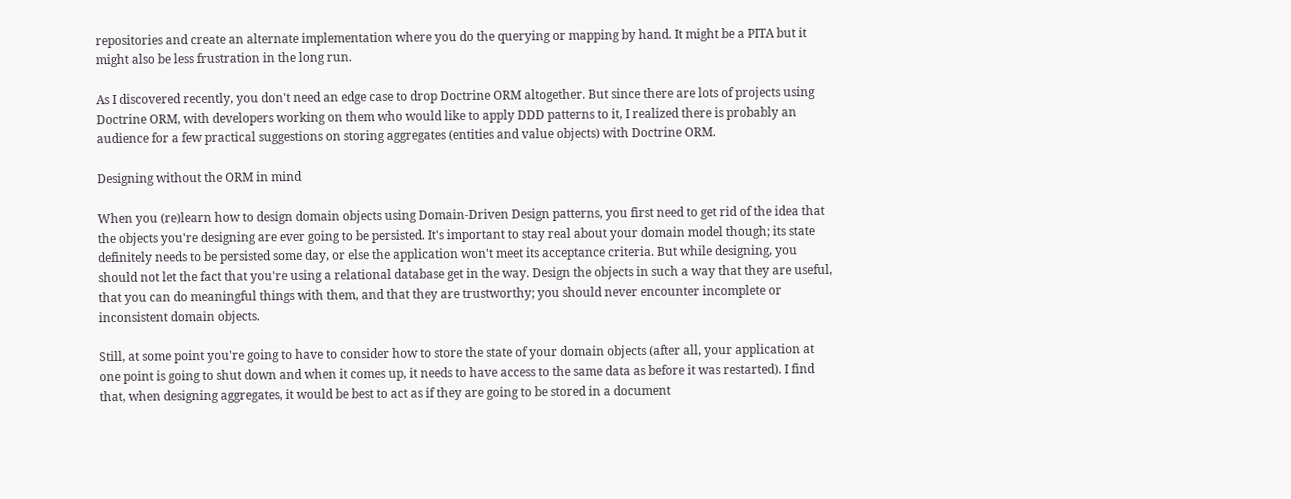repositories and create an alternate implementation where you do the querying or mapping by hand. It might be a PITA but it might also be less frustration in the long run.

As I discovered recently, you don't need an edge case to drop Doctrine ORM altogether. But since there are lots of projects using Doctrine ORM, with developers working on them who would like to apply DDD patterns to it, I realized there is probably an audience for a few practical suggestions on storing aggregates (entities and value objects) with Doctrine ORM.

Designing without the ORM in mind

When you (re)learn how to design domain objects using Domain-Driven Design patterns, you first need to get rid of the idea that the objects you're designing are ever going to be persisted. It's important to stay real about your domain model though; its state definitely needs to be persisted some day, or else the application won't meet its acceptance criteria. But while designing, you should not let the fact that you're using a relational database get in the way. Design the objects in such a way that they are useful, that you can do meaningful things with them, and that they are trustworthy; you should never encounter incomplete or inconsistent domain objects.

Still, at some point you're going to have to consider how to store the state of your domain objects (after all, your application at one point is going to shut down and when it comes up, it needs to have access to the same data as before it was restarted). I find that, when designing aggregates, it would be best to act as if they are going to be stored in a document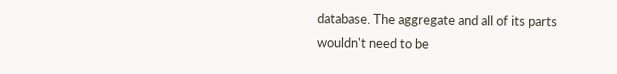database. The aggregate and all of its parts wouldn't need to be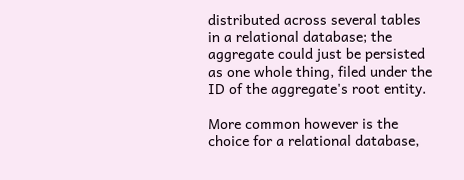distributed across several tables in a relational database; the aggregate could just be persisted as one whole thing, filed under the ID of the aggregate's root entity.

More common however is the choice for a relational database,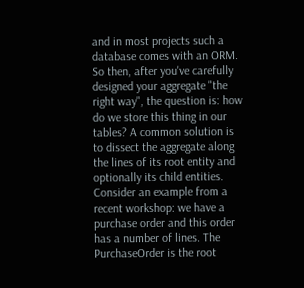and in most projects such a database comes with an ORM. So then, after you've carefully designed your aggregate "the right way", the question is: how do we store this thing in our tables? A common solution is to dissect the aggregate along the lines of its root entity and optionally its child entities. Consider an example from a recent workshop: we have a purchase order and this order has a number of lines. The PurchaseOrder is the root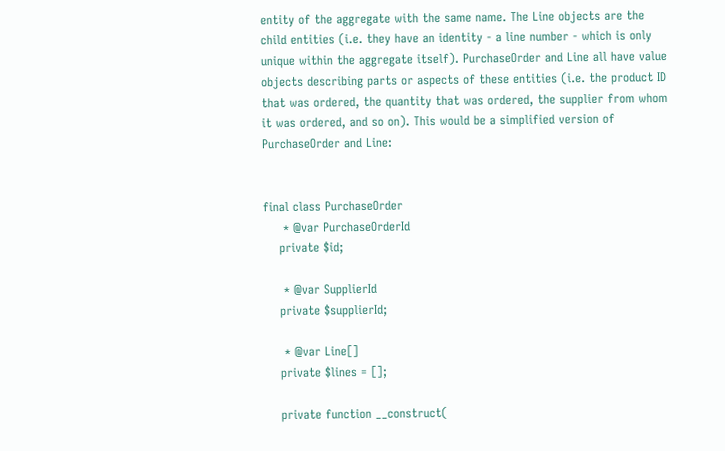entity of the aggregate with the same name. The Line objects are the child entities (i.e. they have an identity - a line number - which is only unique within the aggregate itself). PurchaseOrder and Line all have value objects describing parts or aspects of these entities (i.e. the product ID that was ordered, the quantity that was ordered, the supplier from whom it was ordered, and so on). This would be a simplified version of PurchaseOrder and Line:


final class PurchaseOrder
     * @var PurchaseOrderId
    private $id;

     * @var SupplierId
    private $supplierId;

     * @var Line[]
    private $lines = [];

    private function __construct(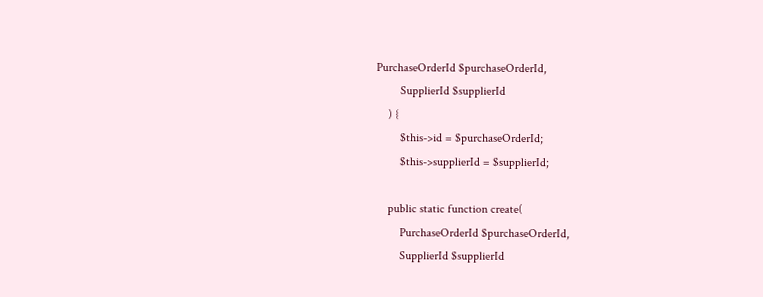PurchaseOrderId $purchaseOrderId,
        SupplierId $supplierId
    ) {
        $this->id = $purchaseOrderId;
        $this->supplierId = $supplierId;

    public static function create(
        PurchaseOrderId $purchaseOrderId,
        SupplierId $supplierId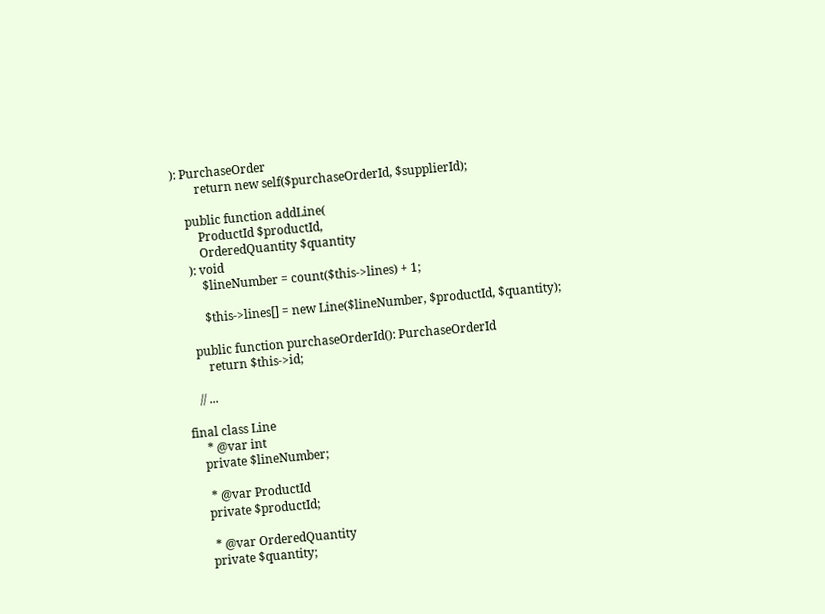): PurchaseOrder
        return new self($purchaseOrderId, $supplierId);

    public function addLine(
        ProductId $productId,
        OrderedQuantity $quantity
    ): void
        $lineNumber = count($this->lines) + 1;

        $this->lines[] = new Line($lineNumber, $productId, $quantity);

    public function purchaseOrderId(): PurchaseOrderId
        return $this->id;

    // ...

final class Line
     * @var int
    private $lineNumber;

     * @var ProductId
    private $productId;

     * @var OrderedQuantity
    private $quantity;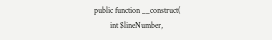public function __construct(
        int $lineNumber,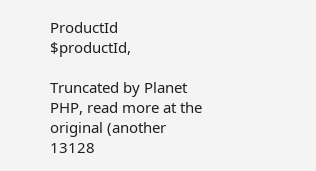ProductId $productId,

Truncated by Planet PHP, read more at the original (another 13128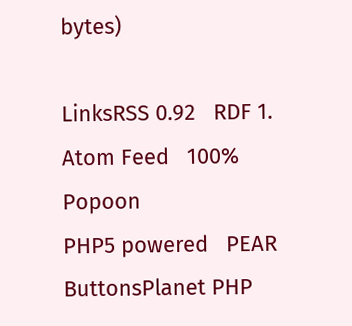bytes)

LinksRSS 0.92   RDF 1.
Atom Feed   100% Popoon
PHP5 powered   PEAR
ButtonsPlanet PHP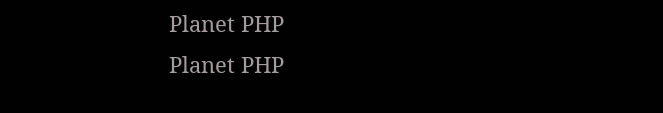Planet PHP
Planet PHP